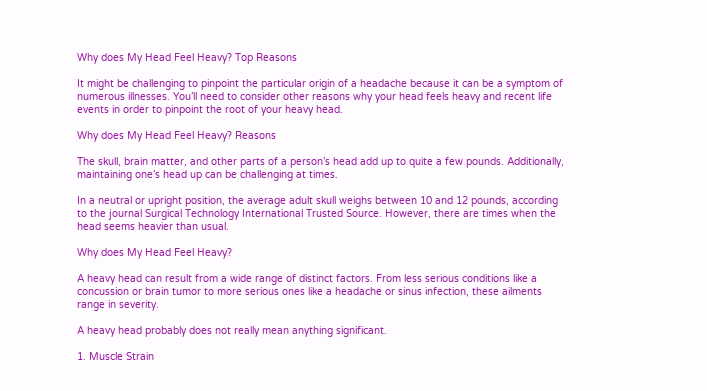Why does My Head Feel Heavy? Top Reasons

It might be challenging to pinpoint the particular origin of a headache because it can be a symptom of numerous illnesses. You’ll need to consider other reasons why your head feels heavy and recent life events in order to pinpoint the root of your heavy head.

Why does My Head Feel Heavy? Reasons

The skull, brain matter, and other parts of a person’s head add up to quite a few pounds. Additionally, maintaining one’s head up can be challenging at times.

In a neutral or upright position, the average adult skull weighs between 10 and 12 pounds, according to the journal Surgical Technology International Trusted Source. However, there are times when the head seems heavier than usual.

Why does My Head Feel Heavy?

A heavy head can result from a wide range of distinct factors. From less serious conditions like a concussion or brain tumor to more serious ones like a headache or sinus infection, these ailments range in severity.

A heavy head probably does not really mean anything significant.

1. Muscle Strain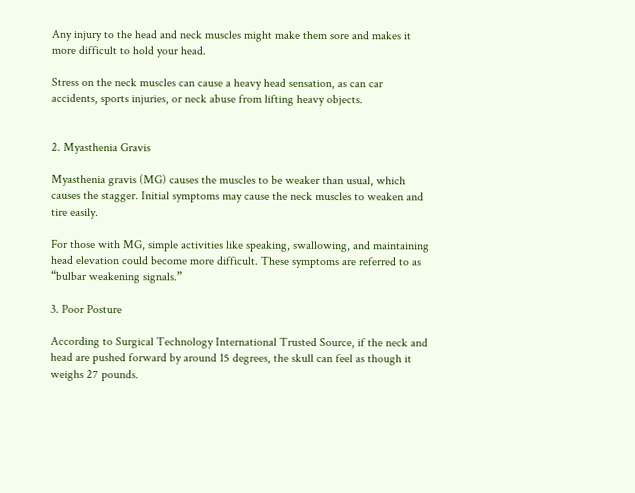Any injury to the head and neck muscles might make them sore and makes it more difficult to hold your head.

Stress on the neck muscles can cause a heavy head sensation, as can car accidents, sports injuries, or neck abuse from lifting heavy objects.


2. Myasthenia Gravis

Myasthenia gravis (MG) causes the muscles to be weaker than usual, which causes the stagger. Initial symptoms may cause the neck muscles to weaken and tire easily.

For those with MG, simple activities like speaking, swallowing, and maintaining head elevation could become more difficult. These symptoms are referred to as “bulbar weakening signals.”

3. Poor Posture

According to Surgical Technology International Trusted Source, if the neck and head are pushed forward by around 15 degrees, the skull can feel as though it weighs 27 pounds.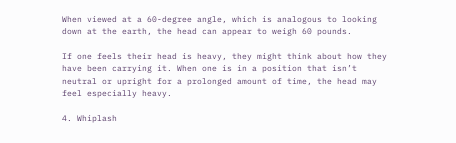When viewed at a 60-degree angle, which is analogous to looking down at the earth, the head can appear to weigh 60 pounds.

If one feels their head is heavy, they might think about how they have been carrying it. When one is in a position that isn’t neutral or upright for a prolonged amount of time, the head may feel especially heavy.

4. Whiplash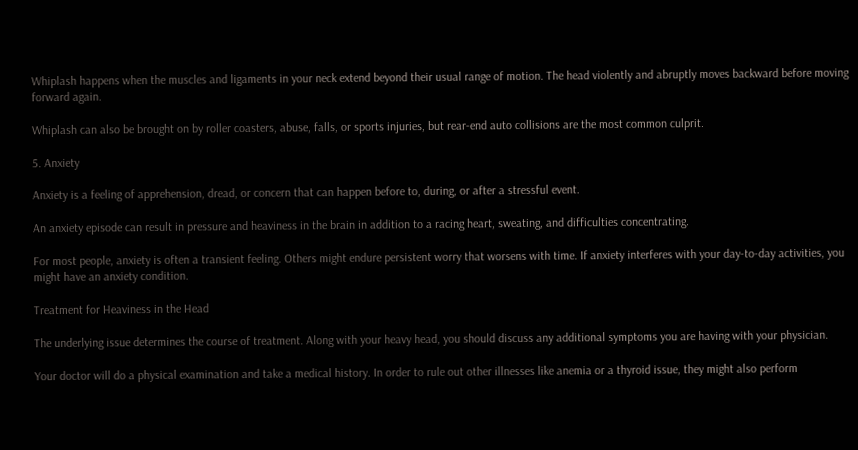Whiplash happens when the muscles and ligaments in your neck extend beyond their usual range of motion. The head violently and abruptly moves backward before moving forward again.

Whiplash can also be brought on by roller coasters, abuse, falls, or sports injuries, but rear-end auto collisions are the most common culprit.

5. Anxiety

Anxiety is a feeling of apprehension, dread, or concern that can happen before to, during, or after a stressful event.

An anxiety episode can result in pressure and heaviness in the brain in addition to a racing heart, sweating, and difficulties concentrating.

For most people, anxiety is often a transient feeling. Others might endure persistent worry that worsens with time. If anxiety interferes with your day-to-day activities, you might have an anxiety condition.

Treatment for Heaviness in the Head

The underlying issue determines the course of treatment. Along with your heavy head, you should discuss any additional symptoms you are having with your physician.

Your doctor will do a physical examination and take a medical history. In order to rule out other illnesses like anemia or a thyroid issue, they might also perform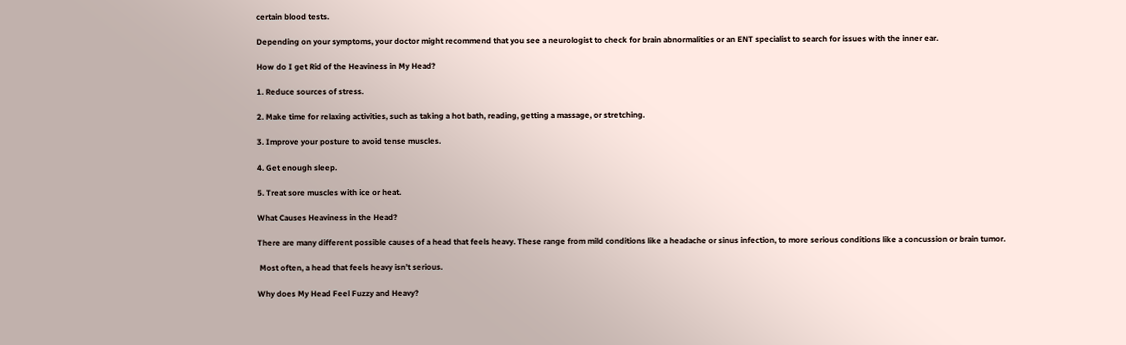certain blood tests.

Depending on your symptoms, your doctor might recommend that you see a neurologist to check for brain abnormalities or an ENT specialist to search for issues with the inner ear.

How do I get Rid of the Heaviness in My Head?

1. Reduce sources of stress.

2. Make time for relaxing activities, such as taking a hot bath, reading, getting a massage, or stretching.

3. Improve your posture to avoid tense muscles.

4. Get enough sleep.

5. Treat sore muscles with ice or heat.

What Causes Heaviness in the Head?

There are many different possible causes of a head that feels heavy. These range from mild conditions like a headache or sinus infection, to more serious conditions like a concussion or brain tumor.

 Most often, a head that feels heavy isn’t serious.

Why does My Head Feel Fuzzy and Heavy?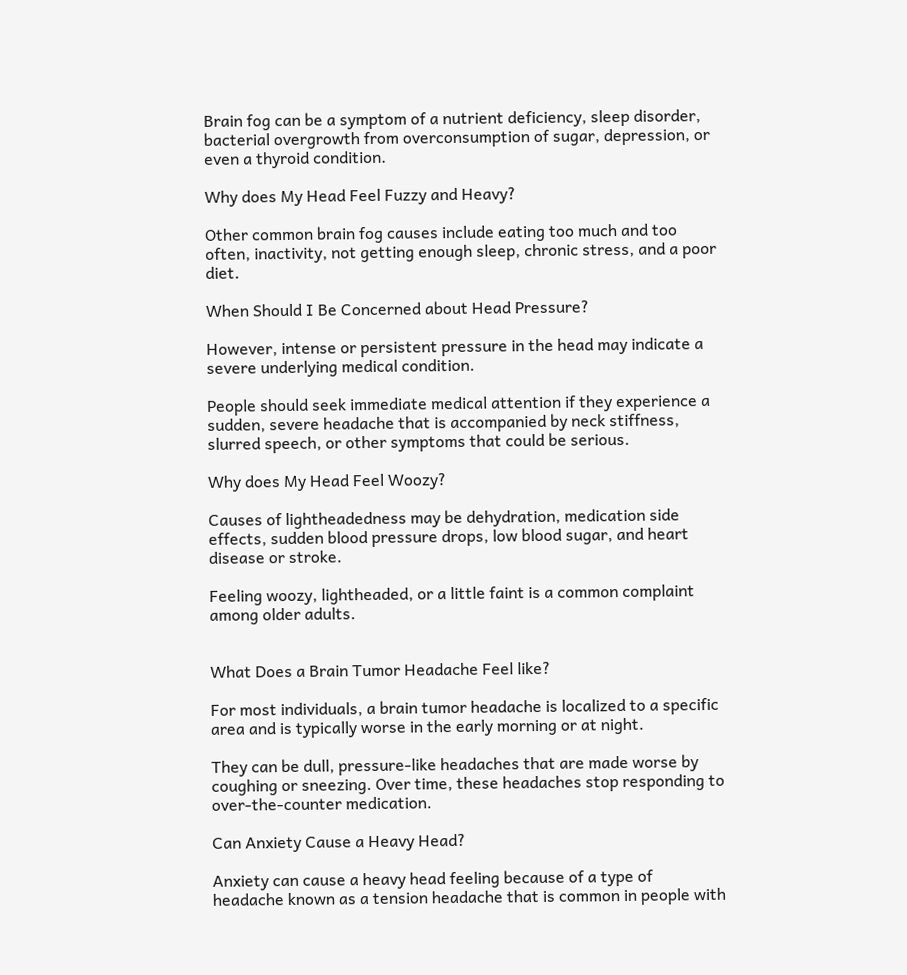Brain fog can be a symptom of a nutrient deficiency, sleep disorder, bacterial overgrowth from overconsumption of sugar, depression, or even a thyroid condition.

Why does My Head Feel Fuzzy and Heavy?

Other common brain fog causes include eating too much and too often, inactivity, not getting enough sleep, chronic stress, and a poor diet.

When Should I Be Concerned about Head Pressure?

However, intense or persistent pressure in the head may indicate a severe underlying medical condition.

People should seek immediate medical attention if they experience a sudden, severe headache that is accompanied by neck stiffness, slurred speech, or other symptoms that could be serious.

Why does My Head Feel Woozy?

Causes of lightheadedness may be dehydration, medication side effects, sudden blood pressure drops, low blood sugar, and heart disease or stroke.

Feeling woozy, lightheaded, or a little faint is a common complaint among older adults.


What Does a Brain Tumor Headache Feel like?

For most individuals, a brain tumor headache is localized to a specific area and is typically worse in the early morning or at night.

They can be dull, pressure-like headaches that are made worse by coughing or sneezing. Over time, these headaches stop responding to over-the-counter medication.

Can Anxiety Cause a Heavy Head?

Anxiety can cause a heavy head feeling because of a type of headache known as a tension headache that is common in people with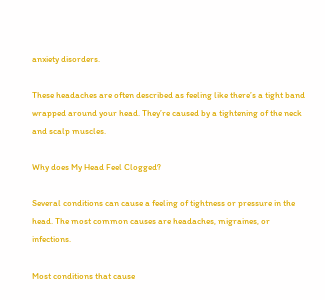anxiety disorders.

These headaches are often described as feeling like there’s a tight band wrapped around your head. They’re caused by a tightening of the neck and scalp muscles.

Why does My Head Feel Clogged?

Several conditions can cause a feeling of tightness or pressure in the head. The most common causes are headaches, migraines, or infections.

Most conditions that cause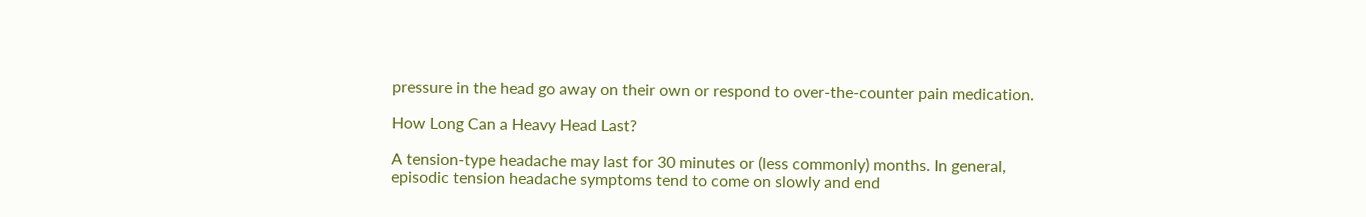pressure in the head go away on their own or respond to over-the-counter pain medication.

How Long Can a Heavy Head Last?

A tension-type headache may last for 30 minutes or (less commonly) months. In general, episodic tension headache symptoms tend to come on slowly and end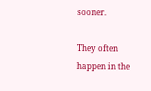sooner.

They often happen in the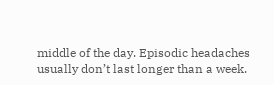middle of the day. Episodic headaches usually don’t last longer than a week.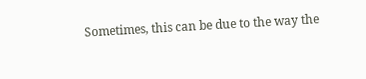Sometimes, this can be due to the way the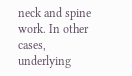neck and spine work. In other cases, underlying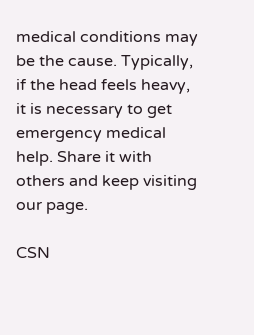medical conditions may be the cause. Typically, if the head feels heavy, it is necessary to get emergency medical help. Share it with others and keep visiting our page.

CSN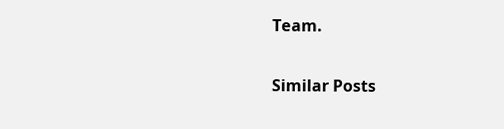Team.

Similar Posts